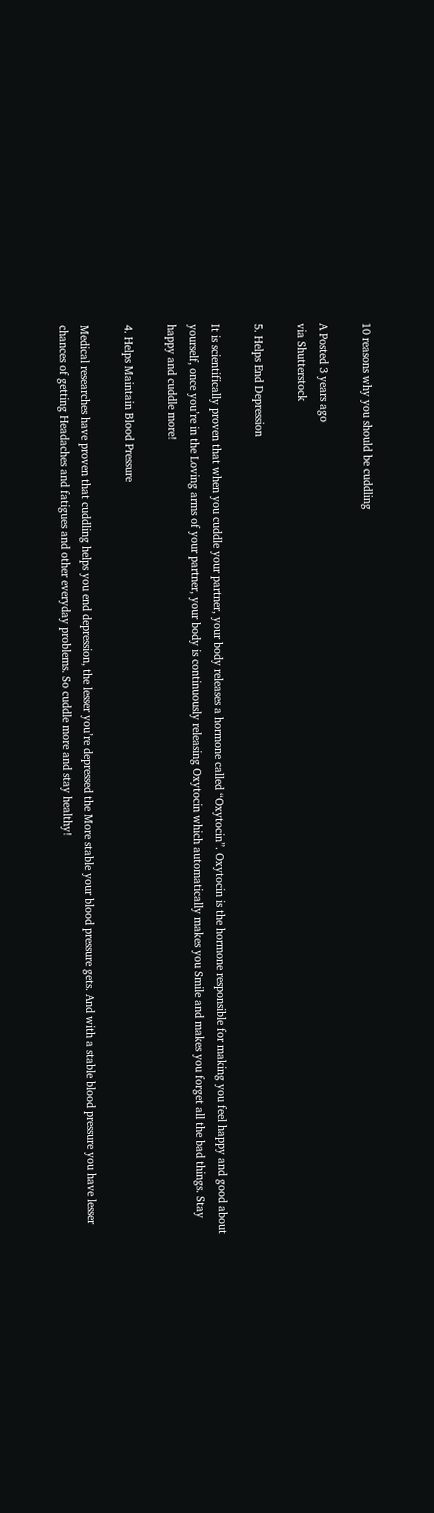10 reasons why you should be cuddling

A Posted 3 years ago
via Shutterstock

5. Helps End Depression

It is scientifically proven that when you cuddle your partner, your body releases a hormone called “Oxytocin”. Oxytocin is the hormone responsible for making you feel happy and good about yourself, once you’re in the Loving arms of your partner, your body is continuously releasing Oxytocin which automatically makes you Smile and makes you forget all the bad things. Stay happy and cuddle more!

4. Helps Maintain Blood Pressure

Medical researches have proven that cuddling helps you end depression, the lesser you’re depressed the More stable your blood pressure gets. And with a stable blood pressure you have lesser chances of getting Headaches and fatigues and other everyday problems. So cuddle more and stay healthy!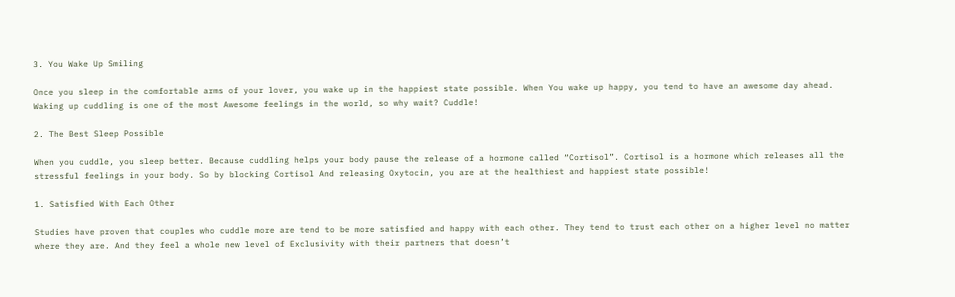3. You Wake Up Smiling

Once you sleep in the comfortable arms of your lover, you wake up in the happiest state possible. When You wake up happy, you tend to have an awesome day ahead. Waking up cuddling is one of the most Awesome feelings in the world, so why wait? Cuddle!

2. The Best Sleep Possible

When you cuddle, you sleep better. Because cuddling helps your body pause the release of a hormone called “Cortisol”. Cortisol is a hormone which releases all the stressful feelings in your body. So by blocking Cortisol And releasing Oxytocin, you are at the healthiest and happiest state possible!

1. Satisfied With Each Other

Studies have proven that couples who cuddle more are tend to be more satisfied and happy with each other. They tend to trust each other on a higher level no matter where they are. And they feel a whole new level of Exclusivity with their partners that doesn’t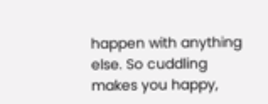happen with anything else. So cuddling makes you happy,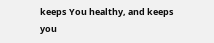keeps You healthy, and keeps you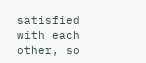satisfied with each other, so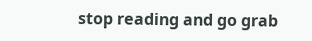stop reading and go grab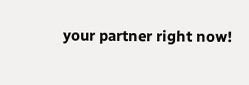your partner right now!